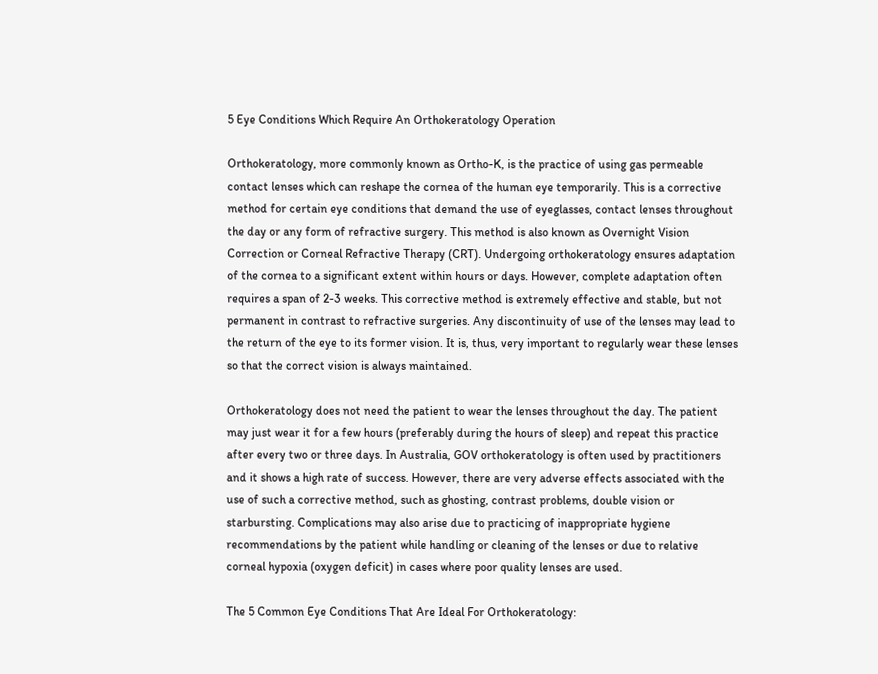5 Eye Conditions Which Require An Orthokeratology Operation

Orthokeratology, more commonly known as Ortho-K, is the practice of using gas permeable contact lenses which can reshape the cornea of the human eye temporarily. This is a corrective method for certain eye conditions that demand the use of eyeglasses, contact lenses throughout the day or any form of refractive surgery. This method is also known as Overnight Vision Correction or Corneal Refractive Therapy (CRT). Undergoing orthokeratology ensures adaptation of the cornea to a significant extent within hours or days. However, complete adaptation often requires a span of 2-3 weeks. This corrective method is extremely effective and stable, but not permanent in contrast to refractive surgeries. Any discontinuity of use of the lenses may lead to the return of the eye to its former vision. It is, thus, very important to regularly wear these lenses so that the correct vision is always maintained.

Orthokeratology does not need the patient to wear the lenses throughout the day. The patient may just wear it for a few hours (preferably during the hours of sleep) and repeat this practice after every two or three days. In Australia, GOV orthokeratology is often used by practitioners and it shows a high rate of success. However, there are very adverse effects associated with the use of such a corrective method, such as ghosting, contrast problems, double vision or starbursting. Complications may also arise due to practicing of inappropriate hygiene recommendations by the patient while handling or cleaning of the lenses or due to relative corneal hypoxia (oxygen deficit) in cases where poor quality lenses are used.

The 5 Common Eye Conditions That Are Ideal For Orthokeratology: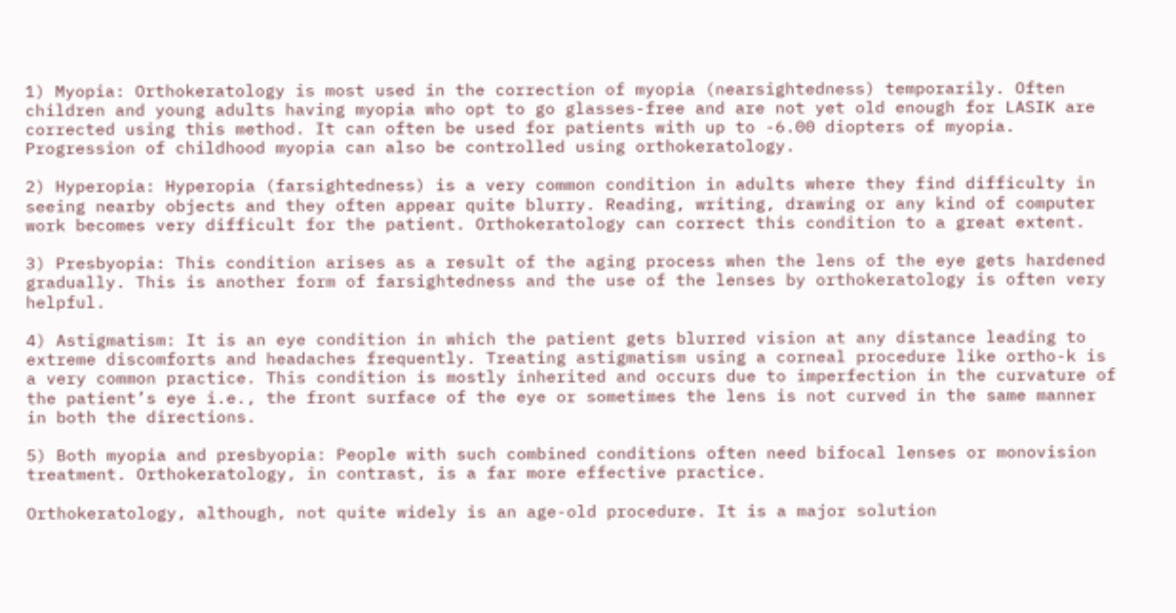1) Myopia: Orthokeratology is most used in the correction of myopia (nearsightedness) temporarily. Often children and young adults having myopia who opt to go glasses-free and are not yet old enough for LASIK are corrected using this method. It can often be used for patients with up to -6.00 diopters of myopia. Progression of childhood myopia can also be controlled using orthokeratology.

2) Hyperopia: Hyperopia (farsightedness) is a very common condition in adults where they find difficulty in seeing nearby objects and they often appear quite blurry. Reading, writing, drawing or any kind of computer work becomes very difficult for the patient. Orthokeratology can correct this condition to a great extent.

3) Presbyopia: This condition arises as a result of the aging process when the lens of the eye gets hardened gradually. This is another form of farsightedness and the use of the lenses by orthokeratology is often very helpful.

4) Astigmatism: It is an eye condition in which the patient gets blurred vision at any distance leading to extreme discomforts and headaches frequently. Treating astigmatism using a corneal procedure like ortho-k is a very common practice. This condition is mostly inherited and occurs due to imperfection in the curvature of the patient’s eye i.e., the front surface of the eye or sometimes the lens is not curved in the same manner in both the directions.

5) Both myopia and presbyopia: People with such combined conditions often need bifocal lenses or monovision treatment. Orthokeratology, in contrast, is a far more effective practice.

Orthokeratology, although, not quite widely is an age-old procedure. It is a major solution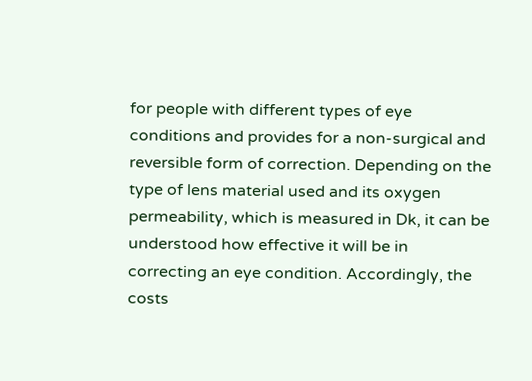for people with different types of eye conditions and provides for a non-surgical and reversible form of correction. Depending on the type of lens material used and its oxygen permeability, which is measured in Dk, it can be understood how effective it will be in correcting an eye condition. Accordingly, the costs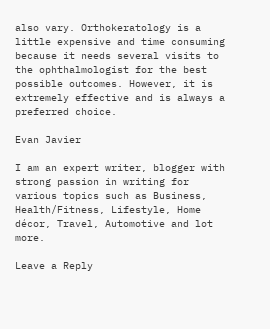also vary. Orthokeratology is a little expensive and time consuming because it needs several visits to the ophthalmologist for the best possible outcomes. However, it is extremely effective and is always a preferred choice.

Evan Javier

I am an expert writer, blogger with strong passion in writing for various topics such as Business, Health/Fitness, Lifestyle, Home décor, Travel, Automotive and lot more.

Leave a Reply